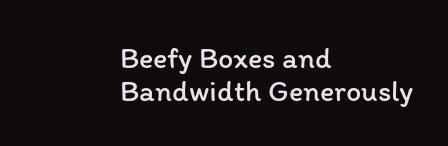Beefy Boxes and Bandwidth Generously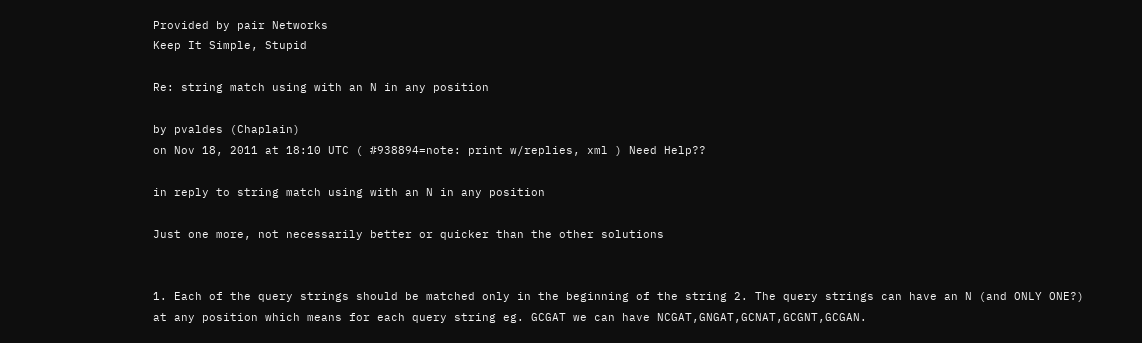Provided by pair Networks
Keep It Simple, Stupid

Re: string match using with an N in any position

by pvaldes (Chaplain)
on Nov 18, 2011 at 18:10 UTC ( #938894=note: print w/replies, xml ) Need Help??

in reply to string match using with an N in any position

Just one more, not necessarily better or quicker than the other solutions


1. Each of the query strings should be matched only in the beginning of the string 2. The query strings can have an N (and ONLY ONE?) at any position which means for each query string eg. GCGAT we can have NCGAT,GNGAT,GCNAT,GCGNT,GCGAN.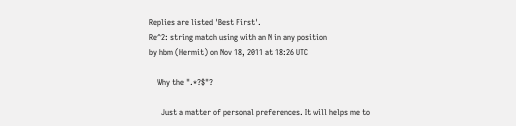Replies are listed 'Best First'.
Re^2: string match using with an N in any position
by hbm (Hermit) on Nov 18, 2011 at 18:26 UTC

    Why the ".*?$"?

      Just a matter of personal preferences. It will helps me to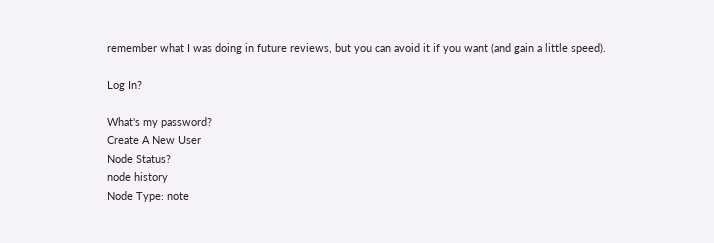remember what I was doing in future reviews, but you can avoid it if you want (and gain a little speed).

Log In?

What's my password?
Create A New User
Node Status?
node history
Node Type: note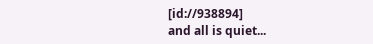[id://938894]
and all is quiet...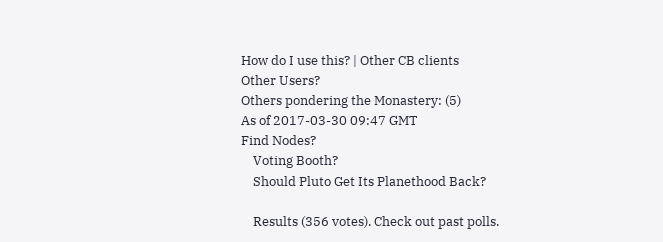How do I use this? | Other CB clients
Other Users?
Others pondering the Monastery: (5)
As of 2017-03-30 09:47 GMT
Find Nodes?
    Voting Booth?
    Should Pluto Get Its Planethood Back?

    Results (356 votes). Check out past polls.